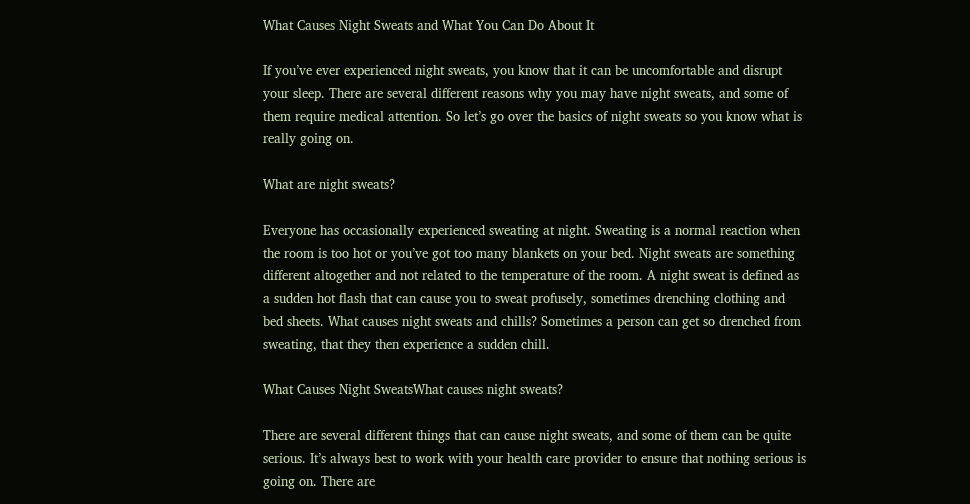What Causes Night Sweats and What You Can Do About It

If you’ve ever experienced night sweats, you know that it can be uncomfortable and disrupt your sleep. There are several different reasons why you may have night sweats, and some of them require medical attention. So let’s go over the basics of night sweats so you know what is really going on.

What are night sweats?

Everyone has occasionally experienced sweating at night. Sweating is a normal reaction when the room is too hot or you’ve got too many blankets on your bed. Night sweats are something different altogether and not related to the temperature of the room. A night sweat is defined as a sudden hot flash that can cause you to sweat profusely, sometimes drenching clothing and bed sheets. What causes night sweats and chills? Sometimes a person can get so drenched from sweating, that they then experience a sudden chill.

What Causes Night SweatsWhat causes night sweats?

There are several different things that can cause night sweats, and some of them can be quite serious. It’s always best to work with your health care provider to ensure that nothing serious is going on. There are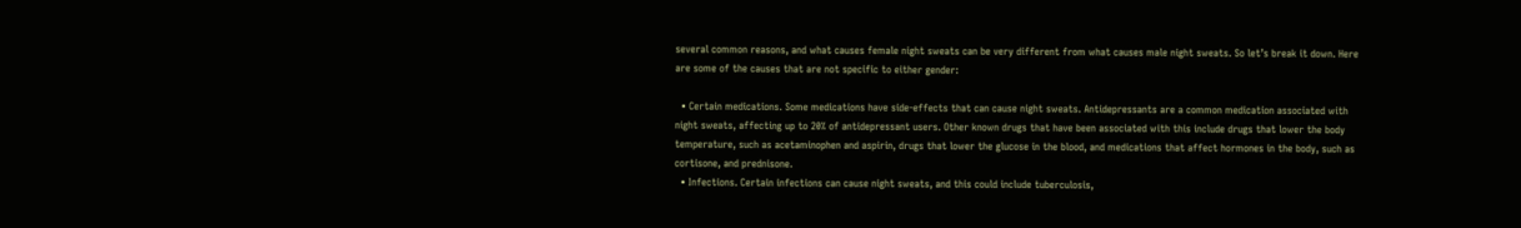several common reasons, and what causes female night sweats can be very different from what causes male night sweats. So let’s break it down. Here are some of the causes that are not specific to either gender:

  • Certain medications. Some medications have side-effects that can cause night sweats. Antidepressants are a common medication associated with night sweats, affecting up to 20% of antidepressant users. Other known drugs that have been associated with this include drugs that lower the body temperature, such as acetaminophen and aspirin, drugs that lower the glucose in the blood, and medications that affect hormones in the body, such as cortisone, and prednisone.
  • Infections. Certain infections can cause night sweats, and this could include tuberculosis,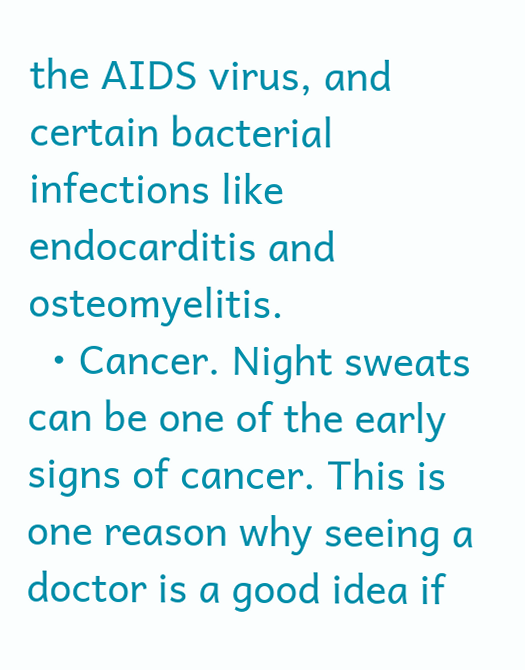the AIDS virus, and certain bacterial infections like endocarditis and osteomyelitis.
  • Cancer. Night sweats can be one of the early signs of cancer. This is one reason why seeing a doctor is a good idea if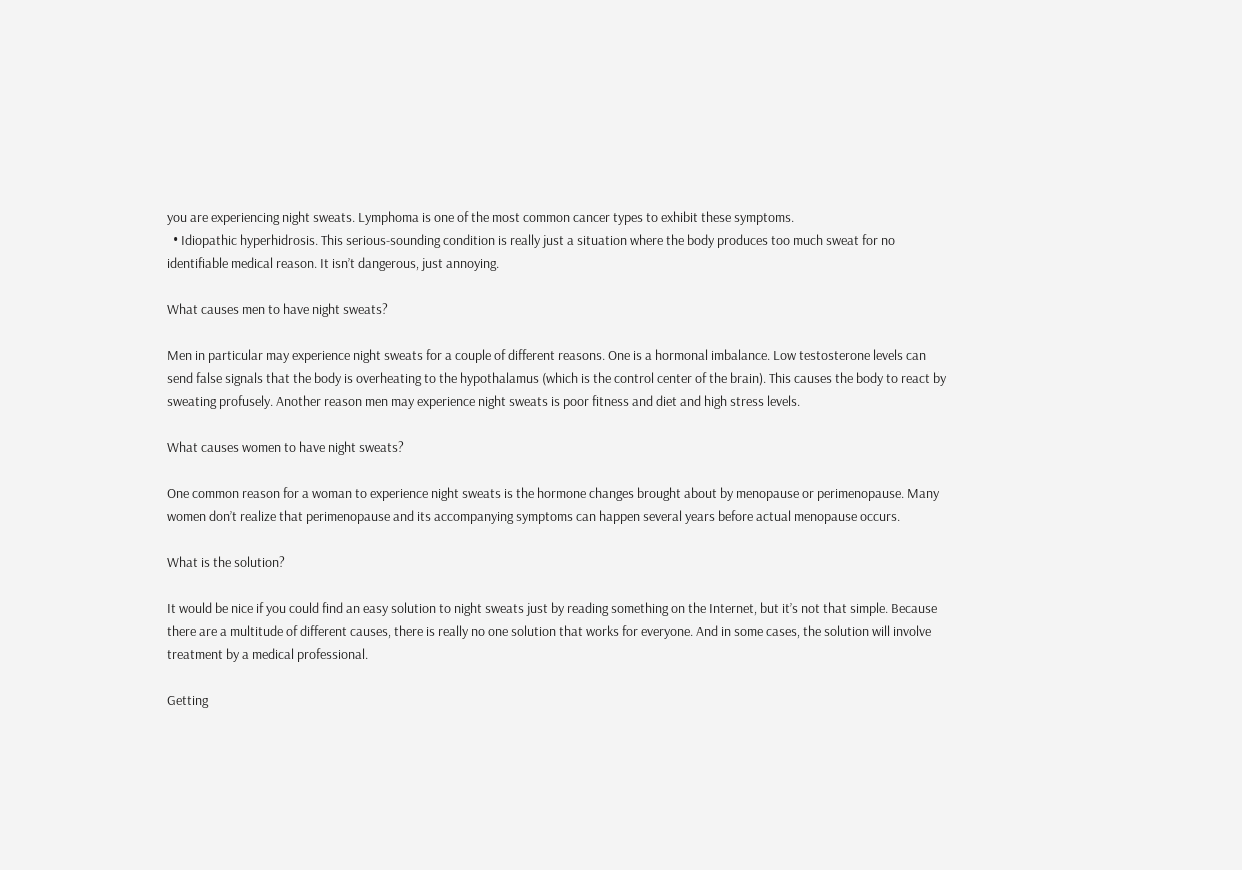you are experiencing night sweats. Lymphoma is one of the most common cancer types to exhibit these symptoms.
  • Idiopathic hyperhidrosis. This serious-sounding condition is really just a situation where the body produces too much sweat for no identifiable medical reason. It isn’t dangerous, just annoying.

What causes men to have night sweats?

Men in particular may experience night sweats for a couple of different reasons. One is a hormonal imbalance. Low testosterone levels can send false signals that the body is overheating to the hypothalamus (which is the control center of the brain). This causes the body to react by sweating profusely. Another reason men may experience night sweats is poor fitness and diet and high stress levels.

What causes women to have night sweats?

One common reason for a woman to experience night sweats is the hormone changes brought about by menopause or perimenopause. Many women don’t realize that perimenopause and its accompanying symptoms can happen several years before actual menopause occurs.

What is the solution?

It would be nice if you could find an easy solution to night sweats just by reading something on the Internet, but it’s not that simple. Because there are a multitude of different causes, there is really no one solution that works for everyone. And in some cases, the solution will involve treatment by a medical professional.

Getting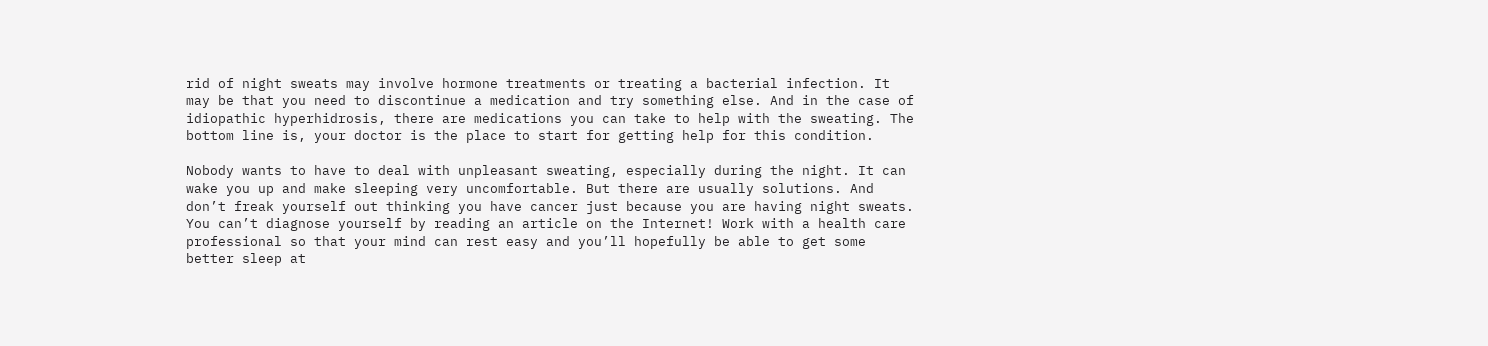rid of night sweats may involve hormone treatments or treating a bacterial infection. It may be that you need to discontinue a medication and try something else. And in the case of idiopathic hyperhidrosis, there are medications you can take to help with the sweating. The bottom line is, your doctor is the place to start for getting help for this condition.

Nobody wants to have to deal with unpleasant sweating, especially during the night. It can wake you up and make sleeping very uncomfortable. But there are usually solutions. And don’t freak yourself out thinking you have cancer just because you are having night sweats. You can’t diagnose yourself by reading an article on the Internet! Work with a health care professional so that your mind can rest easy and you’ll hopefully be able to get some better sleep at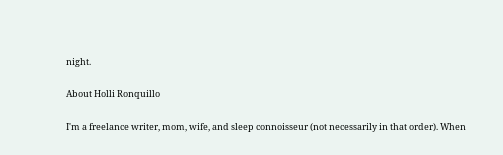night.

About Holli Ronquillo

I'm a freelance writer, mom, wife, and sleep connoisseur (not necessarily in that order). When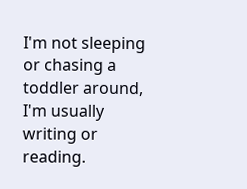I'm not sleeping or chasing a toddler around, I'm usually writing or reading.